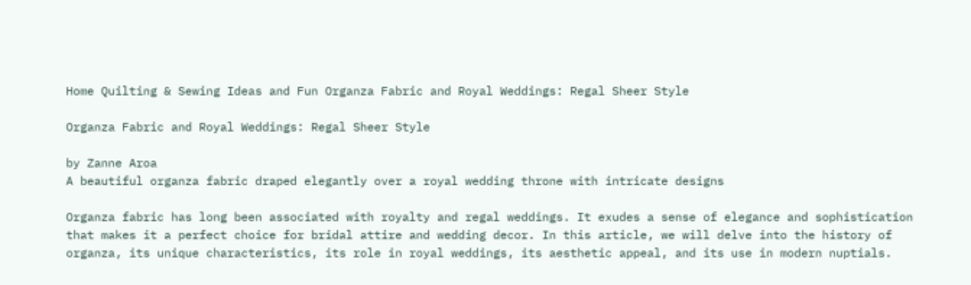Home Quilting & Sewing Ideas and Fun Organza Fabric and Royal Weddings: Regal Sheer Style

Organza Fabric and Royal Weddings: Regal Sheer Style

by Zanne Aroa
A beautiful organza fabric draped elegantly over a royal wedding throne with intricate designs

Organza fabric has long been associated with royalty and regal weddings. It exudes a sense of elegance and sophistication that makes it a perfect choice for bridal attire and wedding decor. In this article, we will delve into the history of organza, its unique characteristics, its role in royal weddings, its aesthetic appeal, and its use in modern nuptials.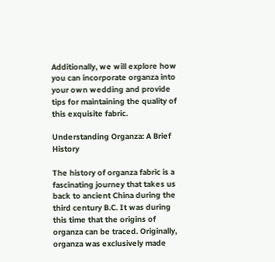Additionally, we will explore how you can incorporate organza into your own wedding and provide tips for maintaining the quality of this exquisite fabric.

Understanding Organza: A Brief History

The history of organza fabric is a fascinating journey that takes us back to ancient China during the third century B.C. It was during this time that the origins of organza can be traced. Originally, organza was exclusively made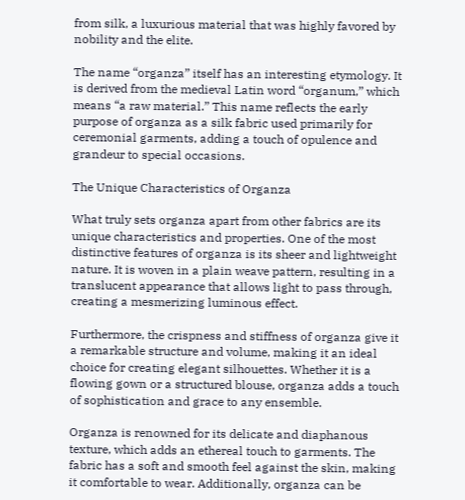from silk, a luxurious material that was highly favored by nobility and the elite.

The name “organza” itself has an interesting etymology. It is derived from the medieval Latin word “organum,” which means “a raw material.” This name reflects the early purpose of organza as a silk fabric used primarily for ceremonial garments, adding a touch of opulence and grandeur to special occasions.

The Unique Characteristics of Organza

What truly sets organza apart from other fabrics are its unique characteristics and properties. One of the most distinctive features of organza is its sheer and lightweight nature. It is woven in a plain weave pattern, resulting in a translucent appearance that allows light to pass through, creating a mesmerizing luminous effect.

Furthermore, the crispness and stiffness of organza give it a remarkable structure and volume, making it an ideal choice for creating elegant silhouettes. Whether it is a flowing gown or a structured blouse, organza adds a touch of sophistication and grace to any ensemble.

Organza is renowned for its delicate and diaphanous texture, which adds an ethereal touch to garments. The fabric has a soft and smooth feel against the skin, making it comfortable to wear. Additionally, organza can be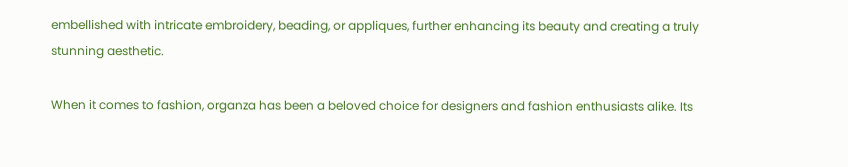embellished with intricate embroidery, beading, or appliques, further enhancing its beauty and creating a truly stunning aesthetic.

When it comes to fashion, organza has been a beloved choice for designers and fashion enthusiasts alike. Its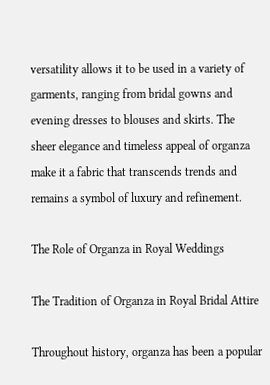versatility allows it to be used in a variety of garments, ranging from bridal gowns and evening dresses to blouses and skirts. The sheer elegance and timeless appeal of organza make it a fabric that transcends trends and remains a symbol of luxury and refinement.

The Role of Organza in Royal Weddings

The Tradition of Organza in Royal Bridal Attire

Throughout history, organza has been a popular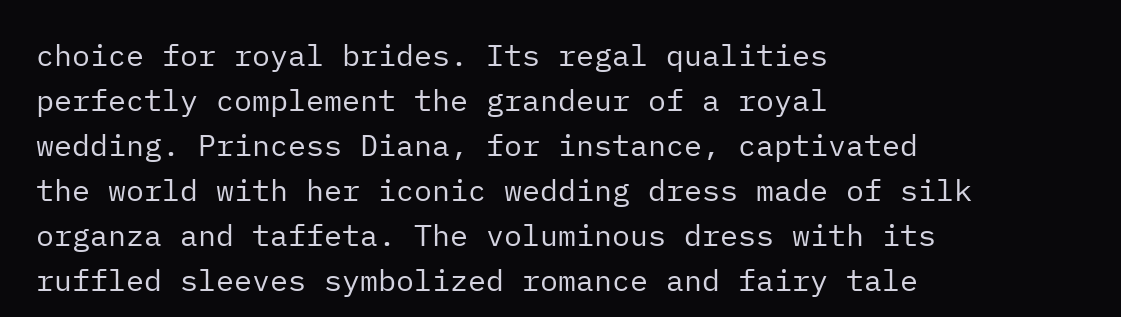choice for royal brides. Its regal qualities perfectly complement the grandeur of a royal wedding. Princess Diana, for instance, captivated the world with her iconic wedding dress made of silk organza and taffeta. The voluminous dress with its ruffled sleeves symbolized romance and fairy tale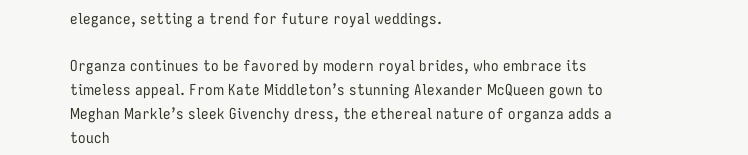elegance, setting a trend for future royal weddings.

Organza continues to be favored by modern royal brides, who embrace its timeless appeal. From Kate Middleton’s stunning Alexander McQueen gown to Meghan Markle’s sleek Givenchy dress, the ethereal nature of organza adds a touch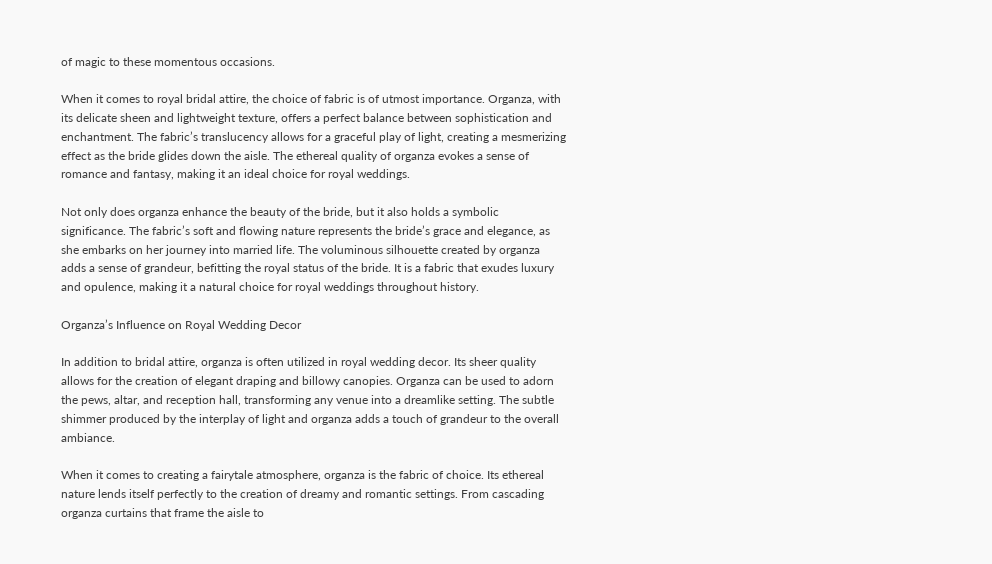of magic to these momentous occasions.

When it comes to royal bridal attire, the choice of fabric is of utmost importance. Organza, with its delicate sheen and lightweight texture, offers a perfect balance between sophistication and enchantment. The fabric’s translucency allows for a graceful play of light, creating a mesmerizing effect as the bride glides down the aisle. The ethereal quality of organza evokes a sense of romance and fantasy, making it an ideal choice for royal weddings.

Not only does organza enhance the beauty of the bride, but it also holds a symbolic significance. The fabric’s soft and flowing nature represents the bride’s grace and elegance, as she embarks on her journey into married life. The voluminous silhouette created by organza adds a sense of grandeur, befitting the royal status of the bride. It is a fabric that exudes luxury and opulence, making it a natural choice for royal weddings throughout history.

Organza’s Influence on Royal Wedding Decor

In addition to bridal attire, organza is often utilized in royal wedding decor. Its sheer quality allows for the creation of elegant draping and billowy canopies. Organza can be used to adorn the pews, altar, and reception hall, transforming any venue into a dreamlike setting. The subtle shimmer produced by the interplay of light and organza adds a touch of grandeur to the overall ambiance.

When it comes to creating a fairytale atmosphere, organza is the fabric of choice. Its ethereal nature lends itself perfectly to the creation of dreamy and romantic settings. From cascading organza curtains that frame the aisle to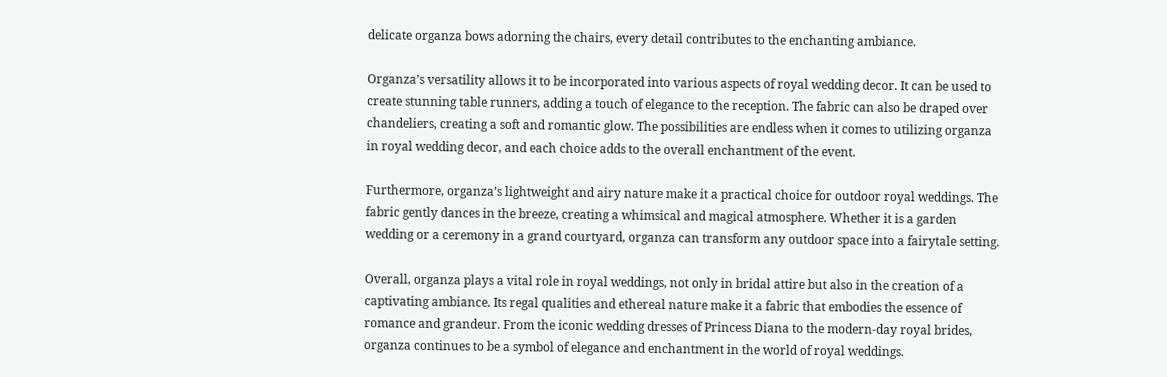delicate organza bows adorning the chairs, every detail contributes to the enchanting ambiance.

Organza’s versatility allows it to be incorporated into various aspects of royal wedding decor. It can be used to create stunning table runners, adding a touch of elegance to the reception. The fabric can also be draped over chandeliers, creating a soft and romantic glow. The possibilities are endless when it comes to utilizing organza in royal wedding decor, and each choice adds to the overall enchantment of the event.

Furthermore, organza’s lightweight and airy nature make it a practical choice for outdoor royal weddings. The fabric gently dances in the breeze, creating a whimsical and magical atmosphere. Whether it is a garden wedding or a ceremony in a grand courtyard, organza can transform any outdoor space into a fairytale setting.

Overall, organza plays a vital role in royal weddings, not only in bridal attire but also in the creation of a captivating ambiance. Its regal qualities and ethereal nature make it a fabric that embodies the essence of romance and grandeur. From the iconic wedding dresses of Princess Diana to the modern-day royal brides, organza continues to be a symbol of elegance and enchantment in the world of royal weddings.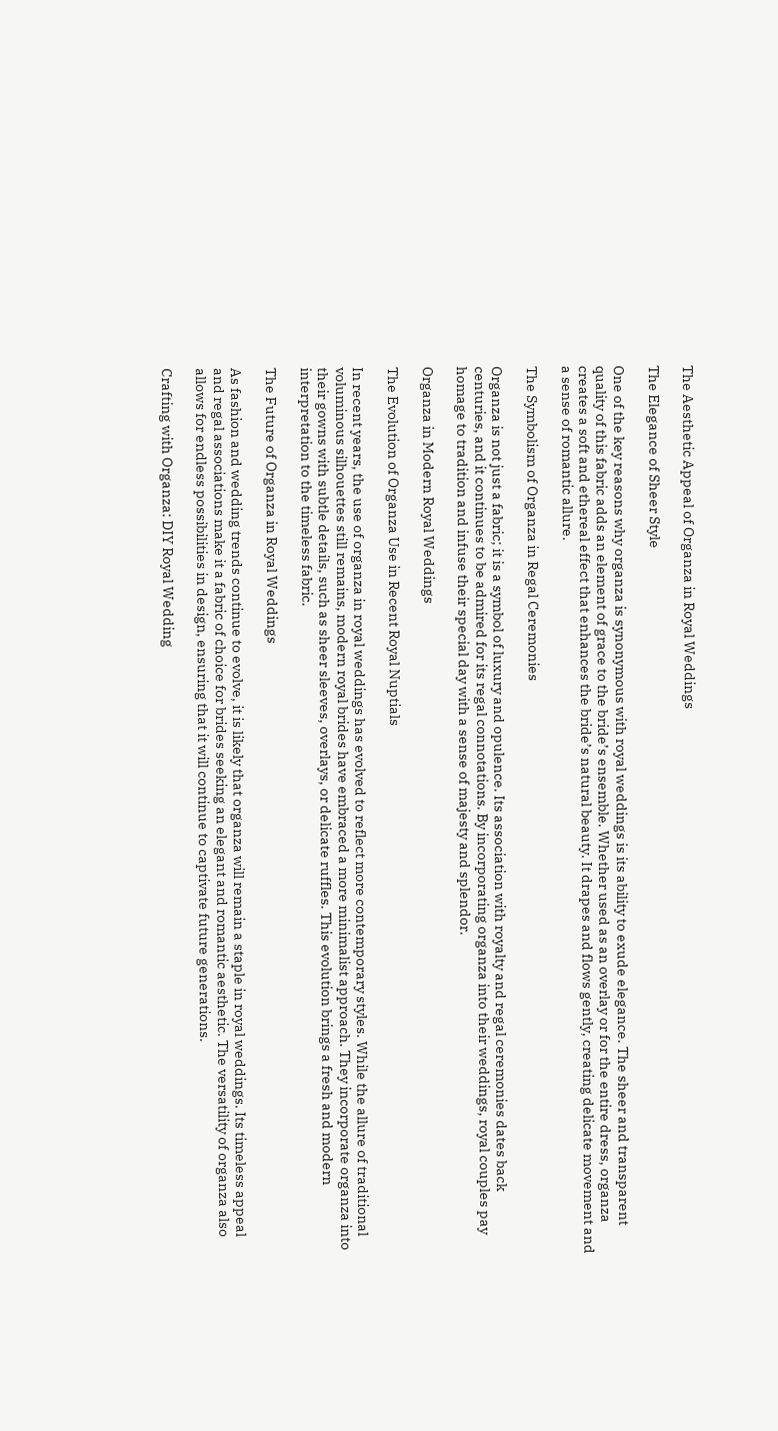The Aesthetic Appeal of Organza in Royal Weddings

The Elegance of Sheer Style

One of the key reasons why organza is synonymous with royal weddings is its ability to exude elegance. The sheer and transparent quality of this fabric adds an element of grace to the bride’s ensemble. Whether used as an overlay or for the entire dress, organza creates a soft and ethereal effect that enhances the bride’s natural beauty. It drapes and flows gently, creating delicate movement and a sense of romantic allure.

The Symbolism of Organza in Regal Ceremonies

Organza is not just a fabric; it is a symbol of luxury and opulence. Its association with royalty and regal ceremonies dates back centuries, and it continues to be admired for its regal connotations. By incorporating organza into their weddings, royal couples pay homage to tradition and infuse their special day with a sense of majesty and splendor.

Organza in Modern Royal Weddings

The Evolution of Organza Use in Recent Royal Nuptials

In recent years, the use of organza in royal weddings has evolved to reflect more contemporary styles. While the allure of traditional voluminous silhouettes still remains, modern royal brides have embraced a more minimalist approach. They incorporate organza into their gowns with subtle details, such as sheer sleeves, overlays, or delicate ruffles. This evolution brings a fresh and modern interpretation to the timeless fabric.

The Future of Organza in Royal Weddings

As fashion and wedding trends continue to evolve, it is likely that organza will remain a staple in royal weddings. Its timeless appeal and regal associations make it a fabric of choice for brides seeking an elegant and romantic aesthetic. The versatility of organza also allows for endless possibilities in design, ensuring that it will continue to captivate future generations.

Crafting with Organza: DIY Royal Wedding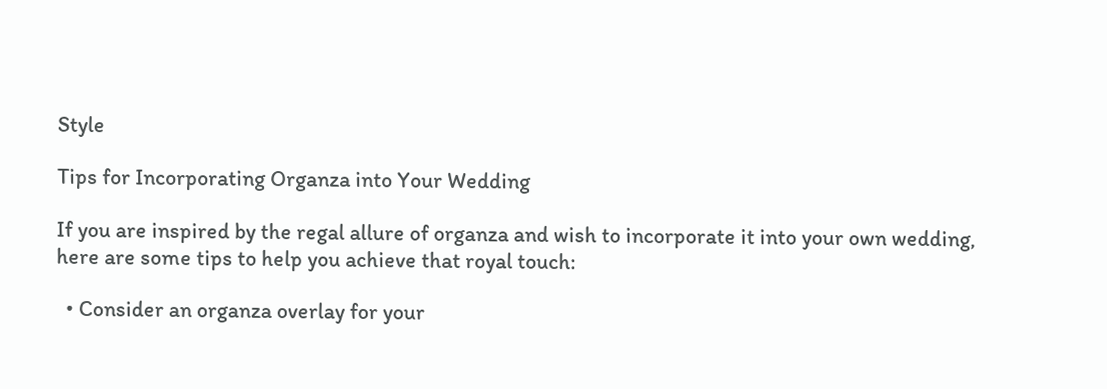Style

Tips for Incorporating Organza into Your Wedding

If you are inspired by the regal allure of organza and wish to incorporate it into your own wedding, here are some tips to help you achieve that royal touch:

  • Consider an organza overlay for your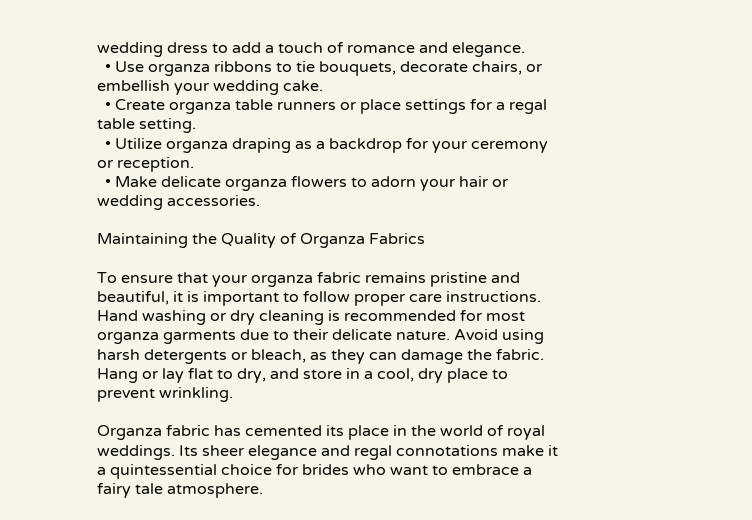wedding dress to add a touch of romance and elegance.
  • Use organza ribbons to tie bouquets, decorate chairs, or embellish your wedding cake.
  • Create organza table runners or place settings for a regal table setting.
  • Utilize organza draping as a backdrop for your ceremony or reception.
  • Make delicate organza flowers to adorn your hair or wedding accessories.

Maintaining the Quality of Organza Fabrics

To ensure that your organza fabric remains pristine and beautiful, it is important to follow proper care instructions. Hand washing or dry cleaning is recommended for most organza garments due to their delicate nature. Avoid using harsh detergents or bleach, as they can damage the fabric. Hang or lay flat to dry, and store in a cool, dry place to prevent wrinkling.

Organza fabric has cemented its place in the world of royal weddings. Its sheer elegance and regal connotations make it a quintessential choice for brides who want to embrace a fairy tale atmosphere.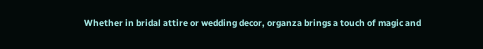Whether in bridal attire or wedding decor, organza brings a touch of magic and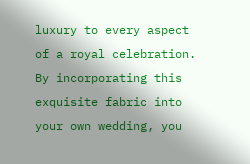luxury to every aspect of a royal celebration. By incorporating this exquisite fabric into your own wedding, you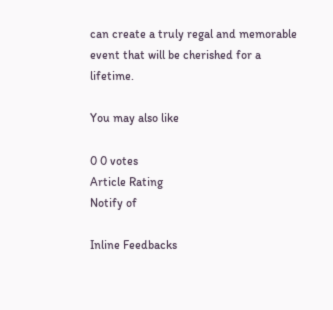can create a truly regal and memorable event that will be cherished for a lifetime.

You may also like

0 0 votes
Article Rating
Notify of

Inline Feedbacks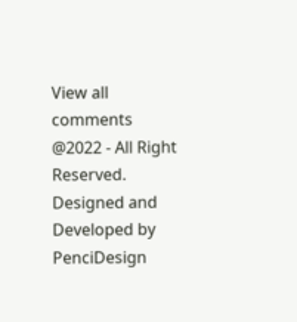View all comments
@2022 - All Right Reserved. Designed and Developed by PenciDesign